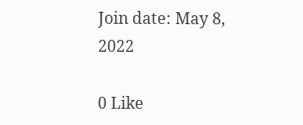Join date: May 8, 2022

0 Like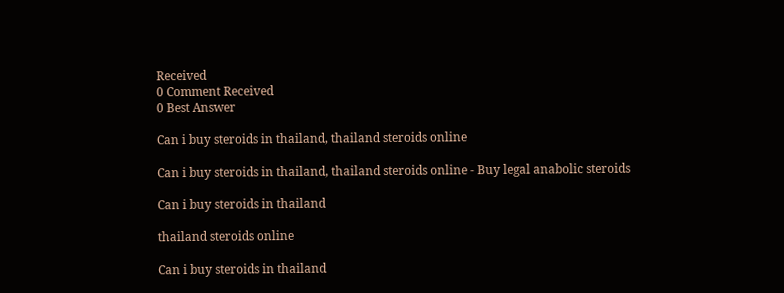Received
0 Comment Received
0 Best Answer

Can i buy steroids in thailand, thailand steroids online

Can i buy steroids in thailand, thailand steroids online - Buy legal anabolic steroids

Can i buy steroids in thailand

thailand steroids online

Can i buy steroids in thailand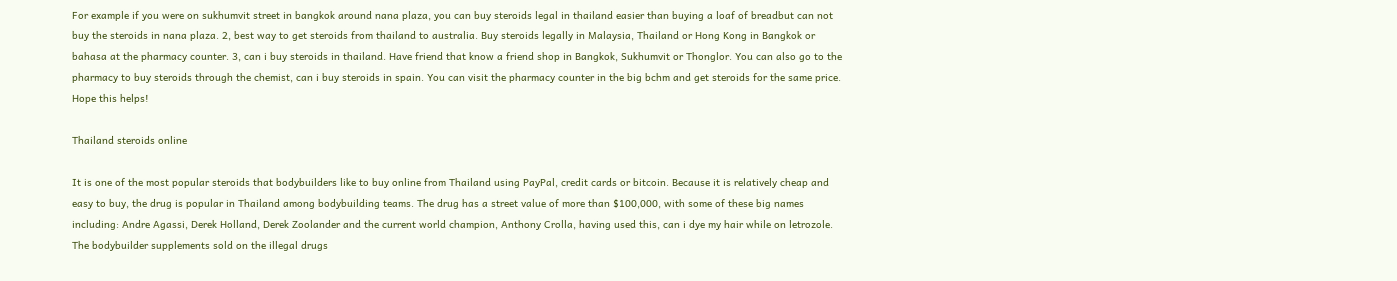For example if you were on sukhumvit street in bangkok around nana plaza, you can buy steroids legal in thailand easier than buying a loaf of breadbut can not buy the steroids in nana plaza. 2, best way to get steroids from thailand to australia. Buy steroids legally in Malaysia, Thailand or Hong Kong in Bangkok or bahasa at the pharmacy counter. 3, can i buy steroids in thailand. Have friend that know a friend shop in Bangkok, Sukhumvit or Thonglor. You can also go to the pharmacy to buy steroids through the chemist, can i buy steroids in spain. You can visit the pharmacy counter in the big bchm and get steroids for the same price. Hope this helps!

Thailand steroids online

It is one of the most popular steroids that bodybuilders like to buy online from Thailand using PayPal, credit cards or bitcoin. Because it is relatively cheap and easy to buy, the drug is popular in Thailand among bodybuilding teams. The drug has a street value of more than $100,000, with some of these big names including: Andre Agassi, Derek Holland, Derek Zoolander and the current world champion, Anthony Crolla, having used this, can i dye my hair while on letrozole. The bodybuilder supplements sold on the illegal drugs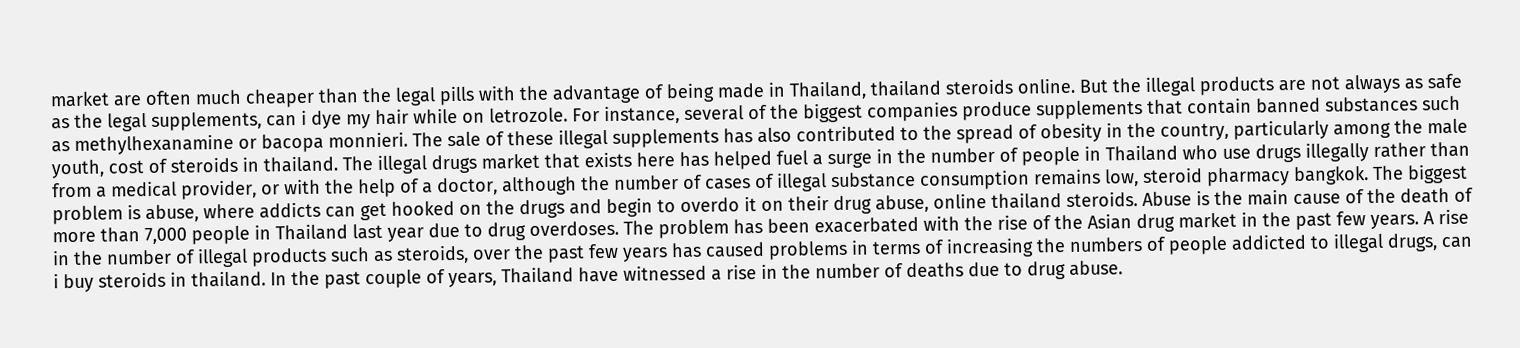market are often much cheaper than the legal pills with the advantage of being made in Thailand, thailand steroids online. But the illegal products are not always as safe as the legal supplements, can i dye my hair while on letrozole. For instance, several of the biggest companies produce supplements that contain banned substances such as methylhexanamine or bacopa monnieri. The sale of these illegal supplements has also contributed to the spread of obesity in the country, particularly among the male youth, cost of steroids in thailand. The illegal drugs market that exists here has helped fuel a surge in the number of people in Thailand who use drugs illegally rather than from a medical provider, or with the help of a doctor, although the number of cases of illegal substance consumption remains low, steroid pharmacy bangkok. The biggest problem is abuse, where addicts can get hooked on the drugs and begin to overdo it on their drug abuse, online thailand steroids. Abuse is the main cause of the death of more than 7,000 people in Thailand last year due to drug overdoses. The problem has been exacerbated with the rise of the Asian drug market in the past few years. A rise in the number of illegal products such as steroids, over the past few years has caused problems in terms of increasing the numbers of people addicted to illegal drugs, can i buy steroids in thailand. In the past couple of years, Thailand have witnessed a rise in the number of deaths due to drug abuse.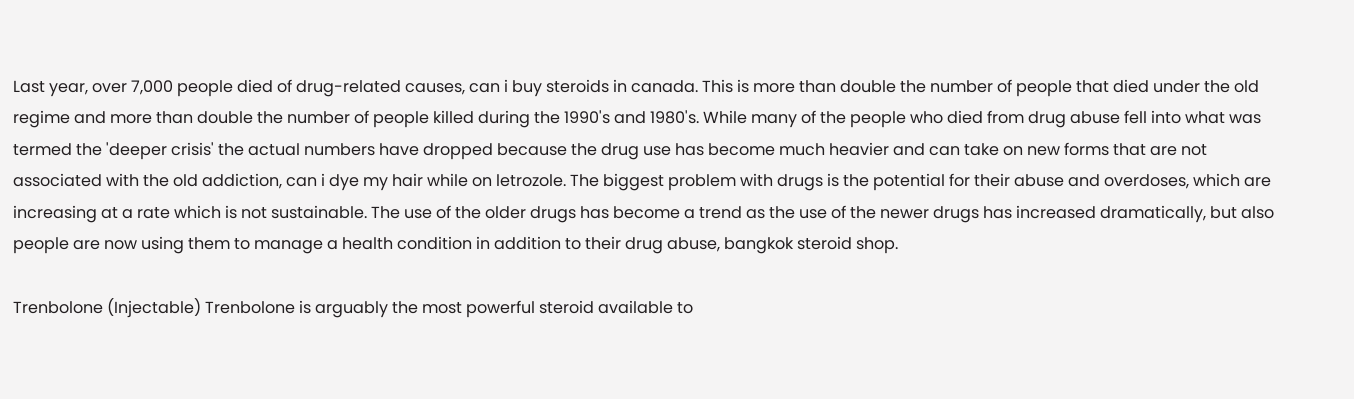Last year, over 7,000 people died of drug-related causes, can i buy steroids in canada. This is more than double the number of people that died under the old regime and more than double the number of people killed during the 1990's and 1980's. While many of the people who died from drug abuse fell into what was termed the 'deeper crisis' the actual numbers have dropped because the drug use has become much heavier and can take on new forms that are not associated with the old addiction, can i dye my hair while on letrozole. The biggest problem with drugs is the potential for their abuse and overdoses, which are increasing at a rate which is not sustainable. The use of the older drugs has become a trend as the use of the newer drugs has increased dramatically, but also people are now using them to manage a health condition in addition to their drug abuse, bangkok steroid shop.

Trenbolone (Injectable) Trenbolone is arguably the most powerful steroid available to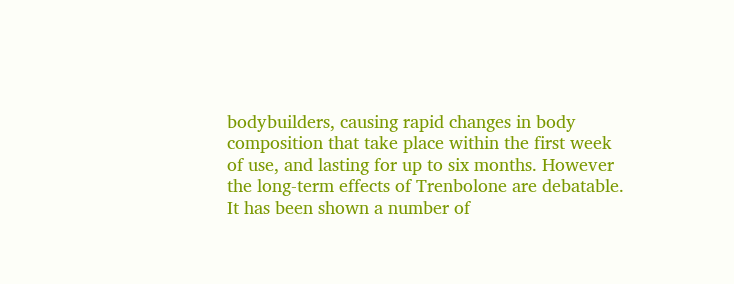bodybuilders, causing rapid changes in body composition that take place within the first week of use, and lasting for up to six months. However the long-term effects of Trenbolone are debatable. It has been shown a number of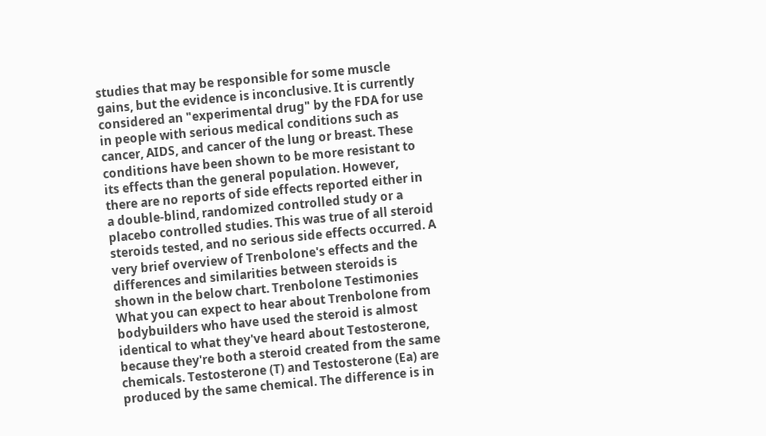studies that may be responsible for some muscle gains, but the evidence is inconclusive. It is currently considered an "experimental drug" by the FDA for use in people with serious medical conditions such as cancer, AIDS, and cancer of the lung or breast. These conditions have been shown to be more resistant to its effects than the general population. However, there are no reports of side effects reported either in a double-blind, randomized controlled study or a placebo controlled studies. This was true of all steroid steroids tested, and no serious side effects occurred. A very brief overview of Trenbolone's effects and the differences and similarities between steroids is shown in the below chart. Trenbolone Testimonies What you can expect to hear about Trenbolone from bodybuilders who have used the steroid is almost identical to what they've heard about Testosterone, because they're both a steroid created from the same chemicals. Testosterone (T) and Testosterone (Ea) are produced by the same chemical. The difference is in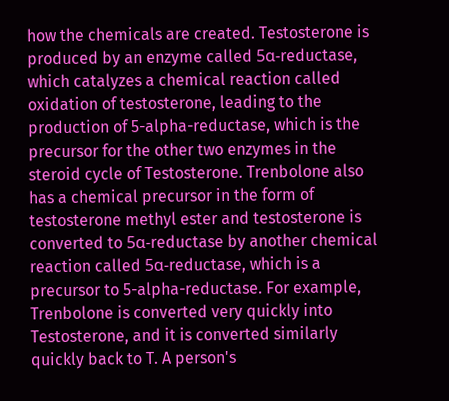how the chemicals are created. Testosterone is produced by an enzyme called 5α-reductase, which catalyzes a chemical reaction called oxidation of testosterone, leading to the production of 5-alpha-reductase, which is the precursor for the other two enzymes in the steroid cycle of Testosterone. Trenbolone also has a chemical precursor in the form of testosterone methyl ester and testosterone is converted to 5α-reductase by another chemical reaction called 5α-reductase, which is a precursor to 5-alpha-reductase. For example, Trenbolone is converted very quickly into Testosterone, and it is converted similarly quickly back to T. A person's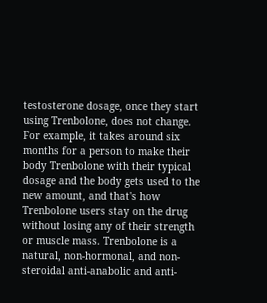testosterone dosage, once they start using Trenbolone, does not change. For example, it takes around six months for a person to make their body Trenbolone with their typical dosage and the body gets used to the new amount, and that's how Trenbolone users stay on the drug without losing any of their strength or muscle mass. Trenbolone is a natural, non-hormonal, and non-steroidal anti-anabolic and anti-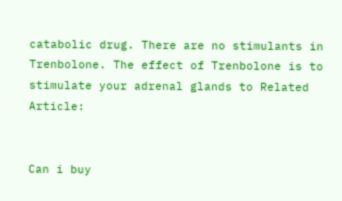catabolic drug. There are no stimulants in Trenbolone. The effect of Trenbolone is to stimulate your adrenal glands to Related Article:


Can i buy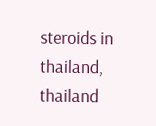steroids in thailand, thailand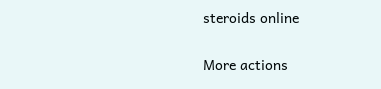steroids online

More actions